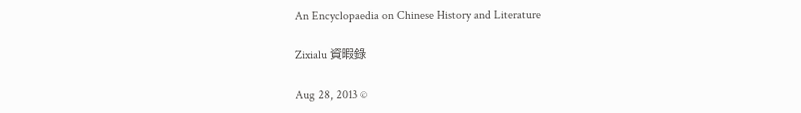An Encyclopaedia on Chinese History and Literature

Zixialu 資暇錄

Aug 28, 2013 ©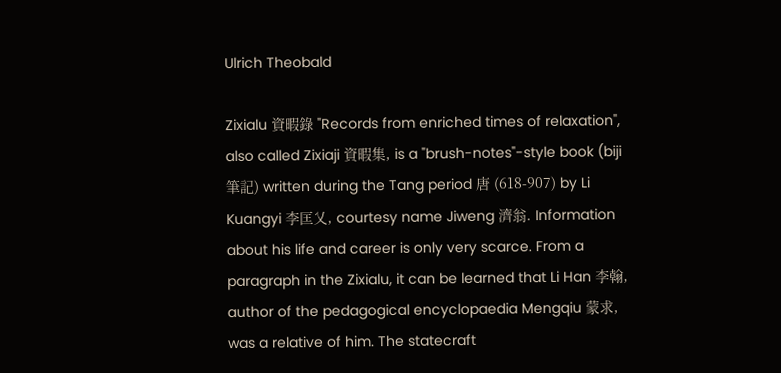Ulrich Theobald

Zixialu 資暇錄 "Records from enriched times of relaxation", also called Zixiaji 資暇集, is a "brush-notes"-style book (biji 筆記) written during the Tang period 唐 (618-907) by Li Kuangyi 李匡乂, courtesy name Jiweng 濟翁. Information about his life and career is only very scarce. From a paragraph in the Zixialu, it can be learned that Li Han 李翰, author of the pedagogical encyclopaedia Mengqiu 蒙求, was a relative of him. The statecraft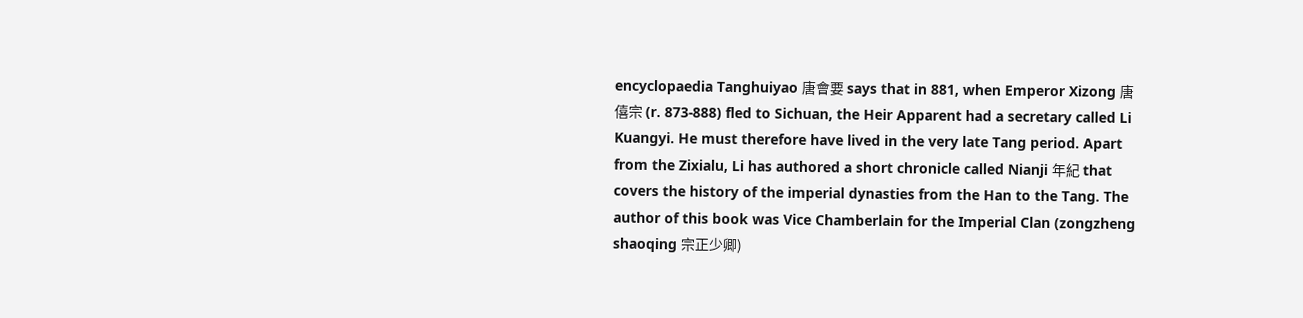encyclopaedia Tanghuiyao 唐會要 says that in 881, when Emperor Xizong 唐僖宗 (r. 873-888) fled to Sichuan, the Heir Apparent had a secretary called Li Kuangyi. He must therefore have lived in the very late Tang period. Apart from the Zixialu, Li has authored a short chronicle called Nianji 年紀 that covers the history of the imperial dynasties from the Han to the Tang. The author of this book was Vice Chamberlain for the Imperial Clan (zongzheng shaoqing 宗正少卿)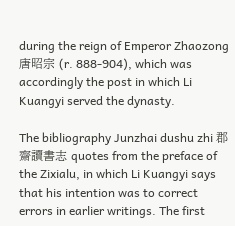during the reign of Emperor Zhaozong 唐昭宗 (r. 888-904), which was accordingly the post in which Li Kuangyi served the dynasty.

The bibliography Junzhai dushu zhi 郡齋讀書志 quotes from the preface of the Zixialu, in which Li Kuangyi says that his intention was to correct errors in earlier writings. The first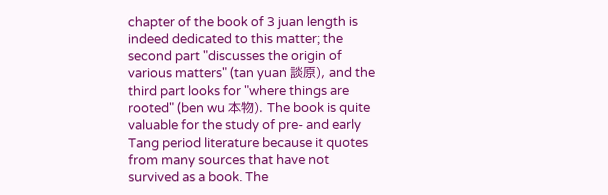chapter of the book of 3 juan length is indeed dedicated to this matter; the second part "discusses the origin of various matters" (tan yuan 談原), and the third part looks for "where things are rooted" (ben wu 本物). The book is quite valuable for the study of pre- and early Tang period literature because it quotes from many sources that have not survived as a book. The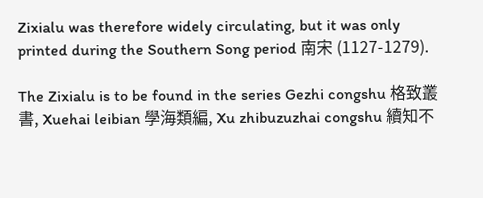Zixialu was therefore widely circulating, but it was only printed during the Southern Song period 南宋 (1127-1279).

The Zixialu is to be found in the series Gezhi congshu 格致叢書, Xuehai leibian 學海類編, Xu zhibuzuzhai congshu 續知不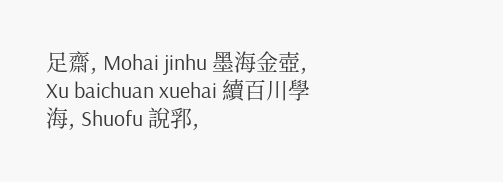足齋, Mohai jinhu 墨海金壺, Xu baichuan xuehai 續百川學海, Shuofu 說郛,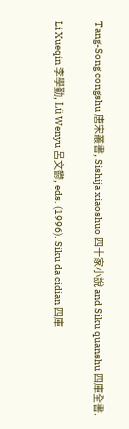Tang-Song congshu 唐宋叢書, Sishija xiaoshuo 四十家小說 and Siku quanshu 四庫全書.

Li Xueqin 李學勤, Lü Wenyu 呂文鬰, eds. (1996). Siku da cidian 四庫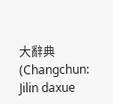大辭典 (Changchun: Jilin daxue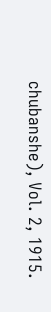chubanshe), Vol. 2, 1915.